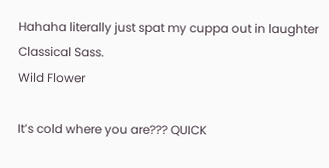Hahaha literally just spat my cuppa out in laughter Classical Sass.
Wild Flower

It’s cold where you are??? QUICK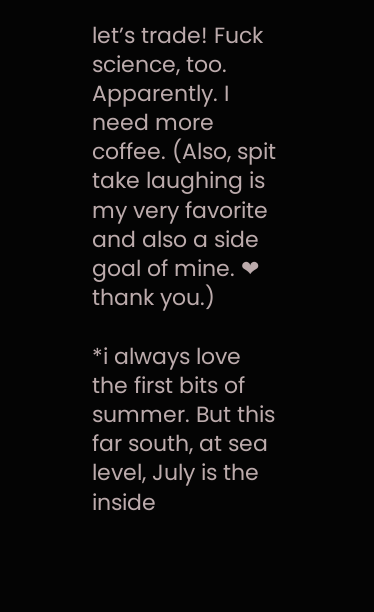let’s trade! Fuck science, too. Apparently. I need more coffee. (Also, spit take laughing is my very favorite and also a side goal of mine. ❤ thank you.)

*i always love the first bits of summer. But this far south, at sea level, July is the inside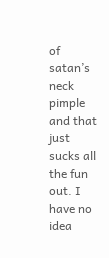of satan’s neck pimple and that just sucks all the fun out. I have no idea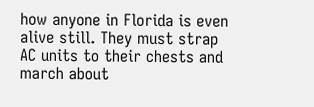how anyone in Florida is even alive still. They must strap AC units to their chests and march about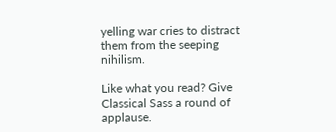yelling war cries to distract them from the seeping nihilism.

Like what you read? Give Classical Sass a round of applause.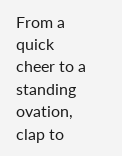From a quick cheer to a standing ovation, clap to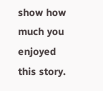show how much you enjoyed this story.